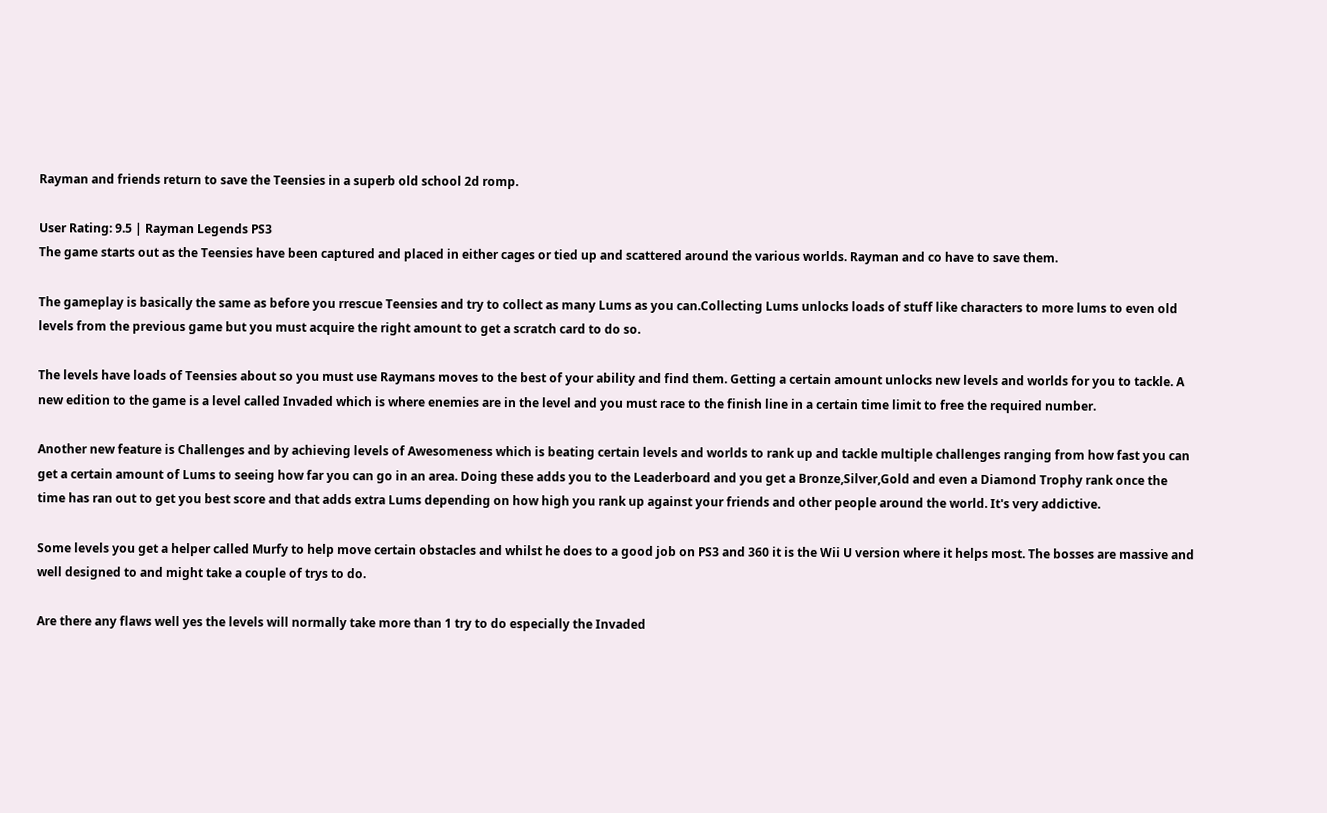Rayman and friends return to save the Teensies in a superb old school 2d romp.

User Rating: 9.5 | Rayman Legends PS3
The game starts out as the Teensies have been captured and placed in either cages or tied up and scattered around the various worlds. Rayman and co have to save them.

The gameplay is basically the same as before you rrescue Teensies and try to collect as many Lums as you can.Collecting Lums unlocks loads of stuff like characters to more lums to even old levels from the previous game but you must acquire the right amount to get a scratch card to do so.

The levels have loads of Teensies about so you must use Raymans moves to the best of your ability and find them. Getting a certain amount unlocks new levels and worlds for you to tackle. A new edition to the game is a level called Invaded which is where enemies are in the level and you must race to the finish line in a certain time limit to free the required number.

Another new feature is Challenges and by achieving levels of Awesomeness which is beating certain levels and worlds to rank up and tackle multiple challenges ranging from how fast you can get a certain amount of Lums to seeing how far you can go in an area. Doing these adds you to the Leaderboard and you get a Bronze,Silver,Gold and even a Diamond Trophy rank once the time has ran out to get you best score and that adds extra Lums depending on how high you rank up against your friends and other people around the world. It's very addictive.

Some levels you get a helper called Murfy to help move certain obstacles and whilst he does to a good job on PS3 and 360 it is the Wii U version where it helps most. The bosses are massive and well designed to and might take a couple of trys to do.

Are there any flaws well yes the levels will normally take more than 1 try to do especially the Invaded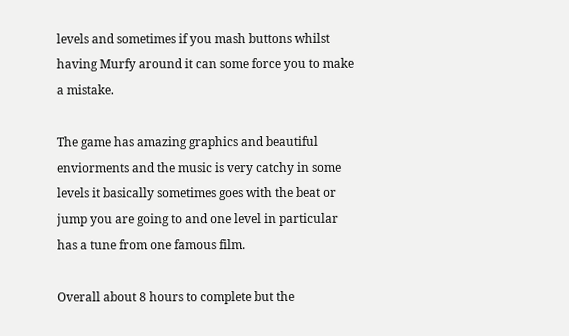levels and sometimes if you mash buttons whilst having Murfy around it can some force you to make a mistake.

The game has amazing graphics and beautiful enviorments and the music is very catchy in some levels it basically sometimes goes with the beat or jump you are going to and one level in particular has a tune from one famous film.

Overall about 8 hours to complete but the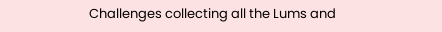Challenges collecting all the Lums and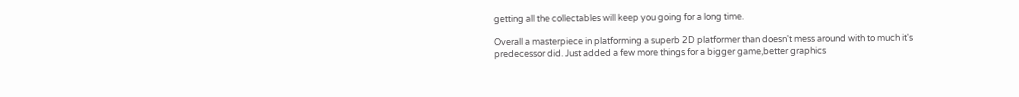getting all the collectables will keep you going for a long time.

Overall a masterpiece in platforming a superb 2D platformer than doesn't mess around with to much it's predecessor did. Just added a few more things for a bigger game,better graphics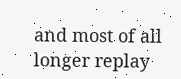and most of all longer replay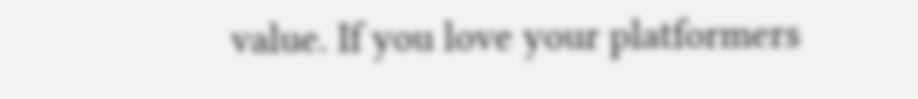value. If you love your platformers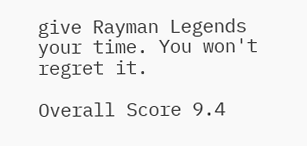give Rayman Legends your time. You won't regret it.

Overall Score 9.4